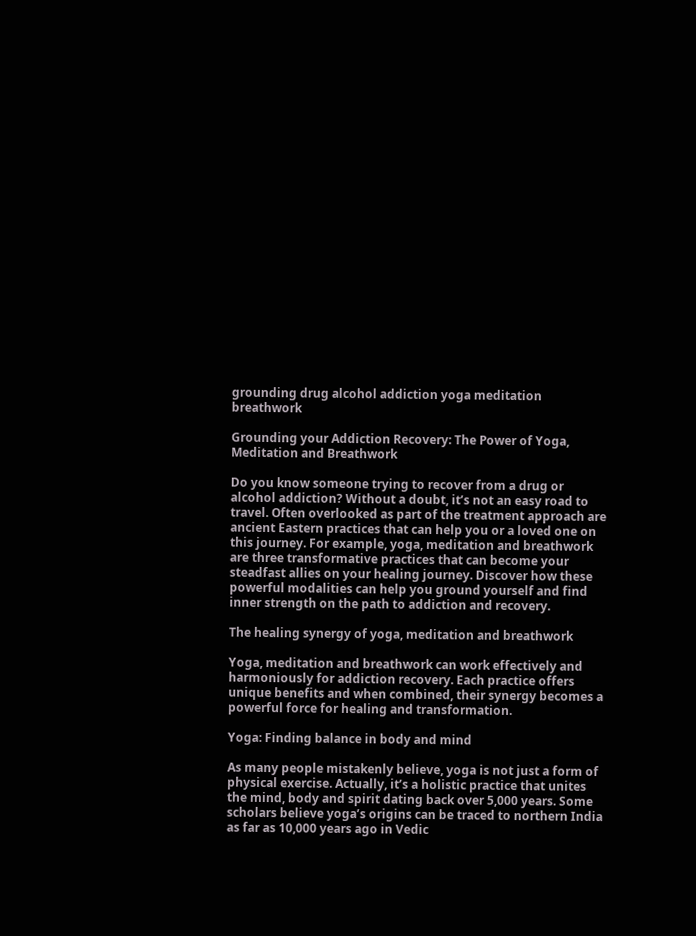grounding drug alcohol addiction yoga meditation breathwork

Grounding your Addiction Recovery: The Power of Yoga, Meditation and Breathwork

Do you know someone trying to recover from a drug or alcohol addiction? Without a doubt, it’s not an easy road to travel. Often overlooked as part of the treatment approach are ancient Eastern practices that can help you or a loved one on this journey. For example, yoga, meditation and breathwork are three transformative practices that can become your steadfast allies on your healing journey. Discover how these powerful modalities can help you ground yourself and find inner strength on the path to addiction and recovery.

The healing synergy of yoga, meditation and breathwork

Yoga, meditation and breathwork can work effectively and harmoniously for addiction recovery. Each practice offers unique benefits and when combined, their synergy becomes a powerful force for healing and transformation.

Yoga: Finding balance in body and mind

As many people mistakenly believe, yoga is not just a form of physical exercise. Actually, it’s a holistic practice that unites the mind, body and spirit dating back over 5,000 years. Some scholars believe yoga’s origins can be traced to northern India as far as 10,000 years ago in Vedic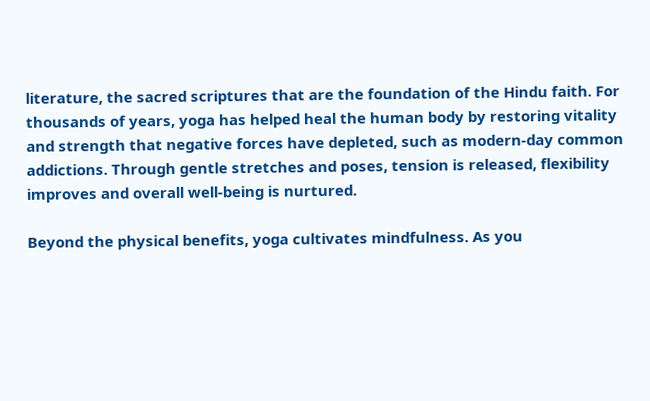literature, the sacred scriptures that are the foundation of the Hindu faith. For thousands of years, yoga has helped heal the human body by restoring vitality and strength that negative forces have depleted, such as modern-day common addictions. Through gentle stretches and poses, tension is released, flexibility improves and overall well-being is nurtured.

Beyond the physical benefits, yoga cultivates mindfulness. As you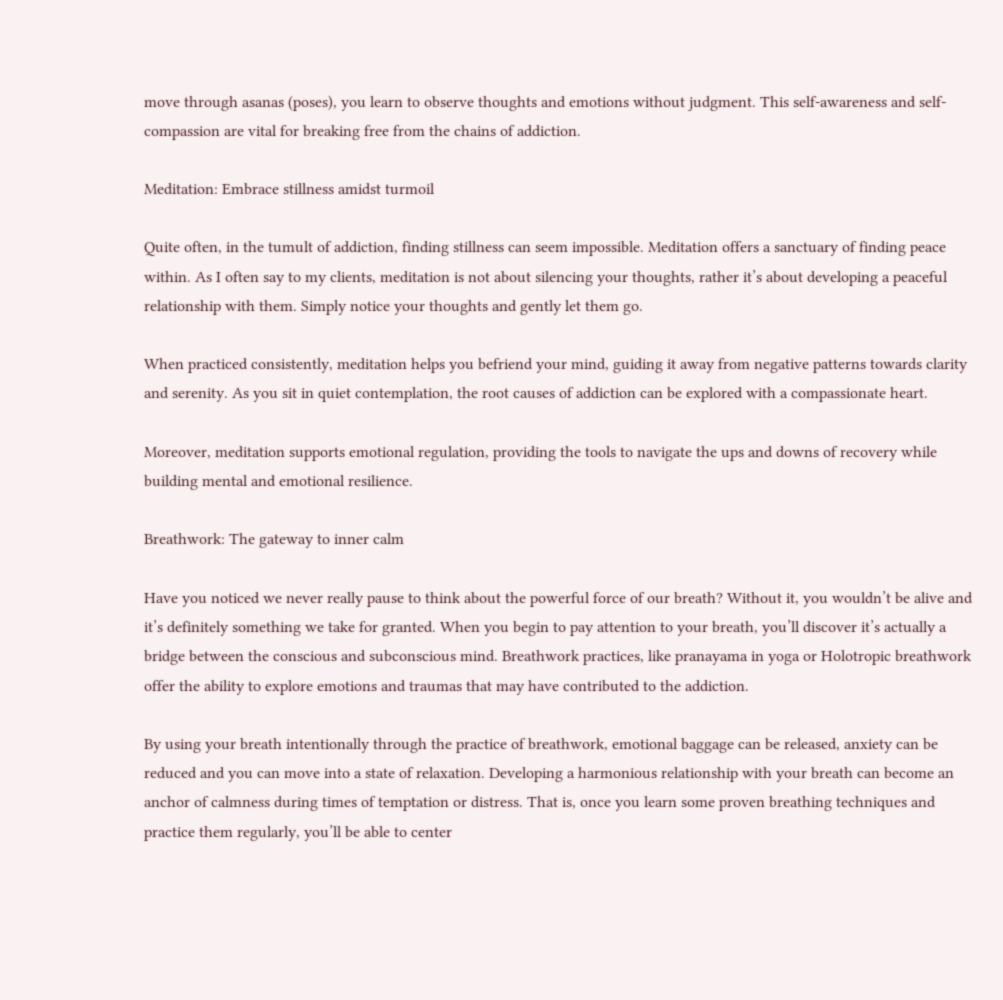move through asanas (poses), you learn to observe thoughts and emotions without judgment. This self-awareness and self-compassion are vital for breaking free from the chains of addiction.

Meditation: Embrace stillness amidst turmoil

Quite often, in the tumult of addiction, finding stillness can seem impossible. Meditation offers a sanctuary of finding peace within. As I often say to my clients, meditation is not about silencing your thoughts, rather it’s about developing a peaceful relationship with them. Simply notice your thoughts and gently let them go.

When practiced consistently, meditation helps you befriend your mind, guiding it away from negative patterns towards clarity and serenity. As you sit in quiet contemplation, the root causes of addiction can be explored with a compassionate heart.

Moreover, meditation supports emotional regulation, providing the tools to navigate the ups and downs of recovery while building mental and emotional resilience.

Breathwork: The gateway to inner calm

Have you noticed we never really pause to think about the powerful force of our breath? Without it, you wouldn’t be alive and it’s definitely something we take for granted. When you begin to pay attention to your breath, you’ll discover it’s actually a bridge between the conscious and subconscious mind. Breathwork practices, like pranayama in yoga or Holotropic breathwork offer the ability to explore emotions and traumas that may have contributed to the addiction.

By using your breath intentionally through the practice of breathwork, emotional baggage can be released, anxiety can be reduced and you can move into a state of relaxation. Developing a harmonious relationship with your breath can become an anchor of calmness during times of temptation or distress. That is, once you learn some proven breathing techniques and practice them regularly, you’ll be able to center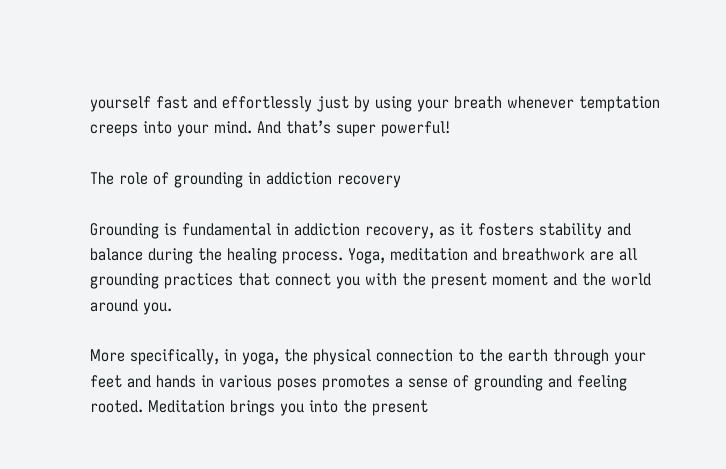yourself fast and effortlessly just by using your breath whenever temptation creeps into your mind. And that’s super powerful!

The role of grounding in addiction recovery

Grounding is fundamental in addiction recovery, as it fosters stability and balance during the healing process. Yoga, meditation and breathwork are all grounding practices that connect you with the present moment and the world around you.

More specifically, in yoga, the physical connection to the earth through your feet and hands in various poses promotes a sense of grounding and feeling rooted. Meditation brings you into the present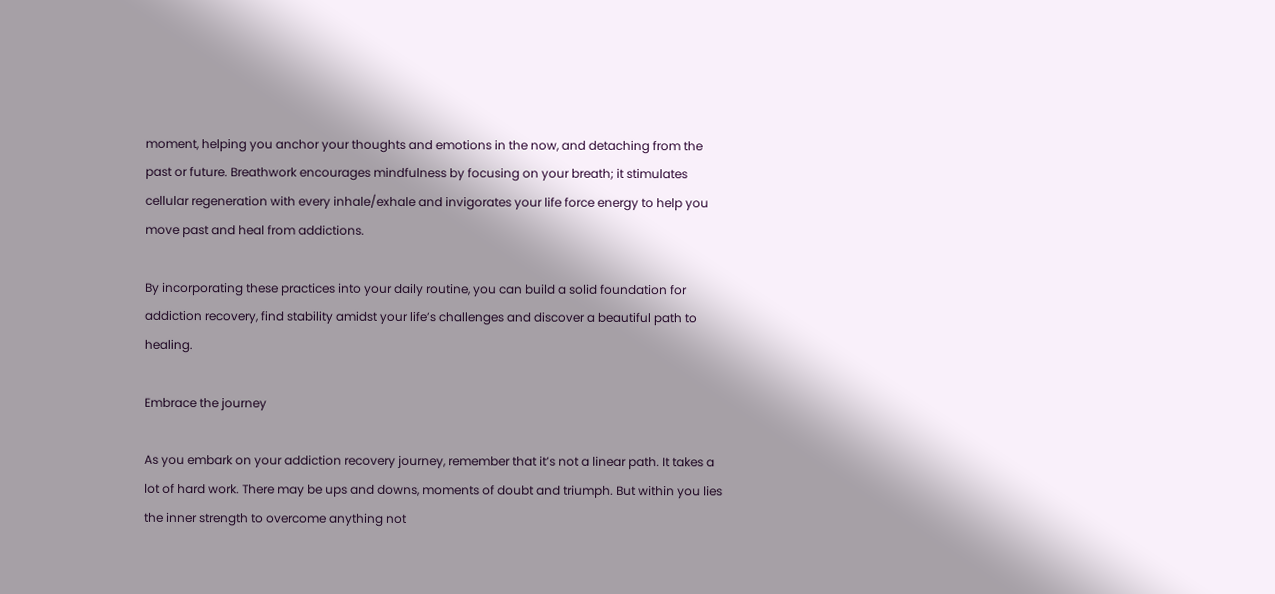moment, helping you anchor your thoughts and emotions in the now, and detaching from the past or future. Breathwork encourages mindfulness by focusing on your breath; it stimulates cellular regeneration with every inhale/exhale and invigorates your life force energy to help you move past and heal from addictions.

By incorporating these practices into your daily routine, you can build a solid foundation for addiction recovery, find stability amidst your life’s challenges and discover a beautiful path to healing.

Embrace the journey

As you embark on your addiction recovery journey, remember that it’s not a linear path. It takes a lot of hard work. There may be ups and downs, moments of doubt and triumph. But within you lies the inner strength to overcome anything not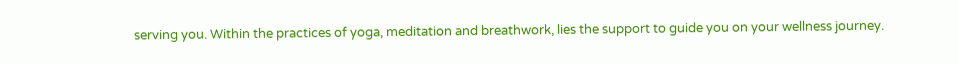serving you. Within the practices of yoga, meditation and breathwork, lies the support to guide you on your wellness journey.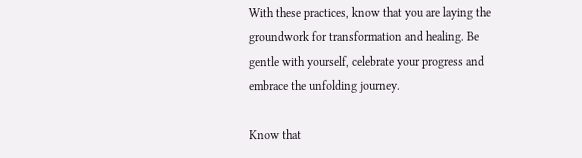With these practices, know that you are laying the groundwork for transformation and healing. Be gentle with yourself, celebrate your progress and embrace the unfolding journey.

Know that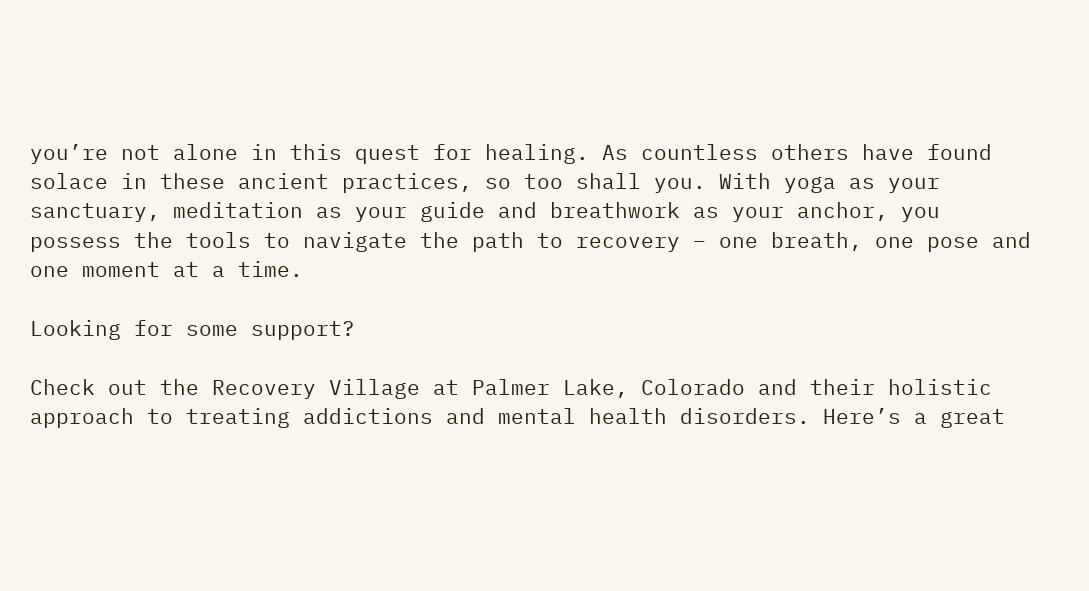you’re not alone in this quest for healing. As countless others have found solace in these ancient practices, so too shall you. With yoga as your sanctuary, meditation as your guide and breathwork as your anchor, you possess the tools to navigate the path to recovery – one breath, one pose and one moment at a time.

Looking for some support?

Check out the Recovery Village at Palmer Lake, Colorado and their holistic approach to treating addictions and mental health disorders. Here’s a great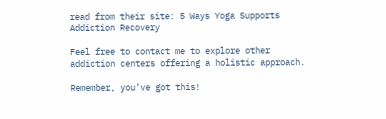read from their site: 5 Ways Yoga Supports Addiction Recovery

Feel free to contact me to explore other addiction centers offering a holistic approach.

Remember, you’ve got this!